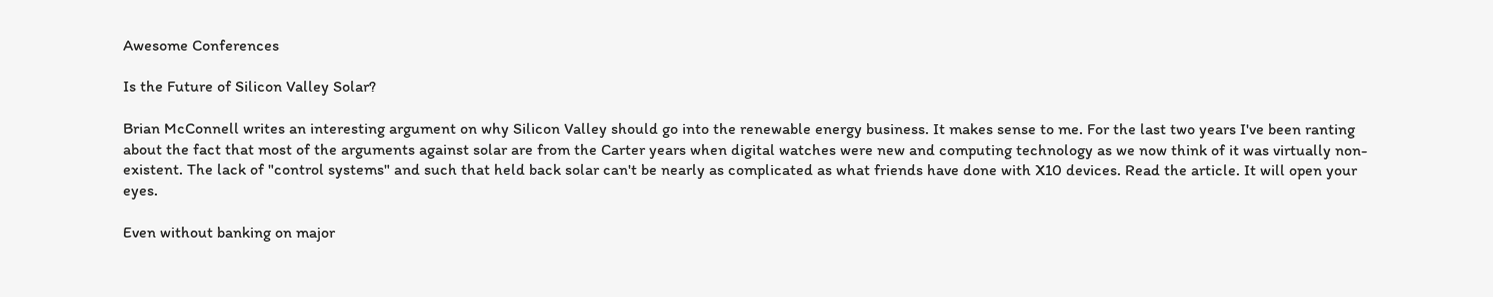Awesome Conferences

Is the Future of Silicon Valley Solar?

Brian McConnell writes an interesting argument on why Silicon Valley should go into the renewable energy business. It makes sense to me. For the last two years I've been ranting about the fact that most of the arguments against solar are from the Carter years when digital watches were new and computing technology as we now think of it was virtually non-existent. The lack of "control systems" and such that held back solar can't be nearly as complicated as what friends have done with X10 devices. Read the article. It will open your eyes.

Even without banking on major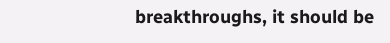breakthroughs, it should be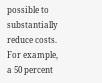possible to substantially reduce costs. For example, a 50 percent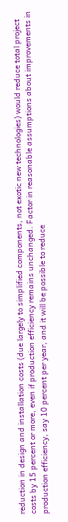reduction in design and installation costs (due largely to simplified components, not exotic new technologies) would reduce total project costs by 15 percent or more, even if production efficiency remains unchanged. Factor in reasonable assumptions about improvements in production efficiency, say 10 percent per year, and it will be possible to reduce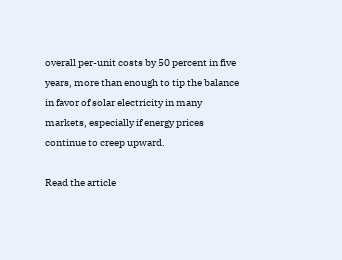overall per-unit costs by 50 percent in five years, more than enough to tip the balance in favor of solar electricity in many markets, especially if energy prices continue to creep upward.

Read the article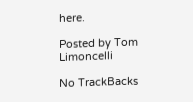here.

Posted by Tom Limoncelli

No TrackBacks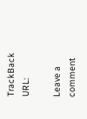TrackBack URL:

Leave a comment